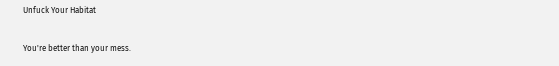Unfuck Your Habitat

You're better than your mess.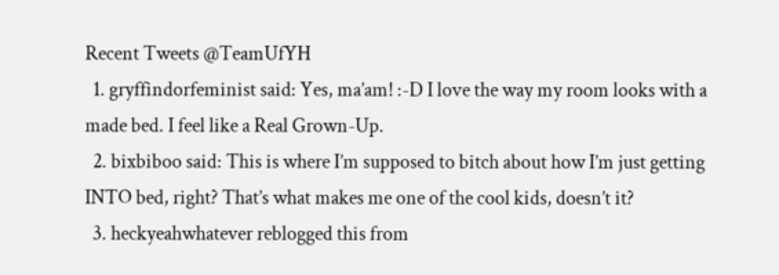Recent Tweets @TeamUfYH
  1. gryffindorfeminist said: Yes, ma’am! :-D I love the way my room looks with a made bed. I feel like a Real Grown-Up.
  2. bixbiboo said: This is where I’m supposed to bitch about how I’m just getting INTO bed, right? That’s what makes me one of the cool kids, doesn’t it?
  3. heckyeahwhatever reblogged this from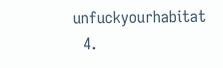unfuckyourhabitat
  4.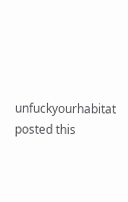unfuckyourhabitat posted this